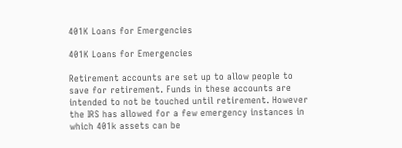401K Loans for Emergencies

401K Loans for Emergencies

Retirement accounts are set up to allow people to save for retirement. Funds in these accounts are intended to not be touched until retirement. However the IRS has allowed for a few emergency instances in which 401k assets can be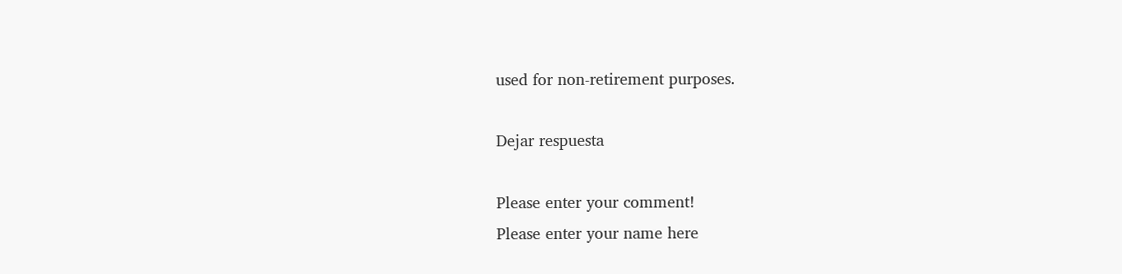used for non-retirement purposes.

Dejar respuesta

Please enter your comment!
Please enter your name here